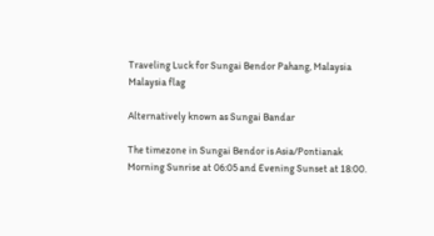Traveling Luck for Sungai Bendor Pahang, Malaysia Malaysia flag

Alternatively known as Sungai Bandar

The timezone in Sungai Bendor is Asia/Pontianak
Morning Sunrise at 06:05 and Evening Sunset at 18:00.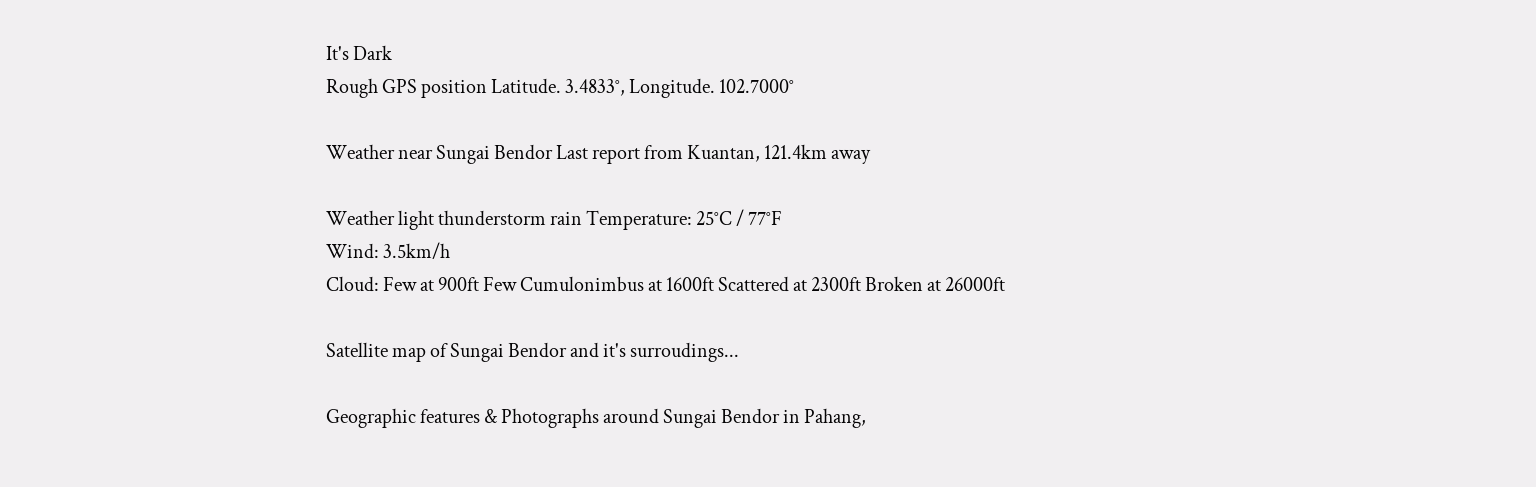It's Dark
Rough GPS position Latitude. 3.4833°, Longitude. 102.7000°

Weather near Sungai Bendor Last report from Kuantan, 121.4km away

Weather light thunderstorm rain Temperature: 25°C / 77°F
Wind: 3.5km/h
Cloud: Few at 900ft Few Cumulonimbus at 1600ft Scattered at 2300ft Broken at 26000ft

Satellite map of Sungai Bendor and it's surroudings...

Geographic features & Photographs around Sungai Bendor in Pahang,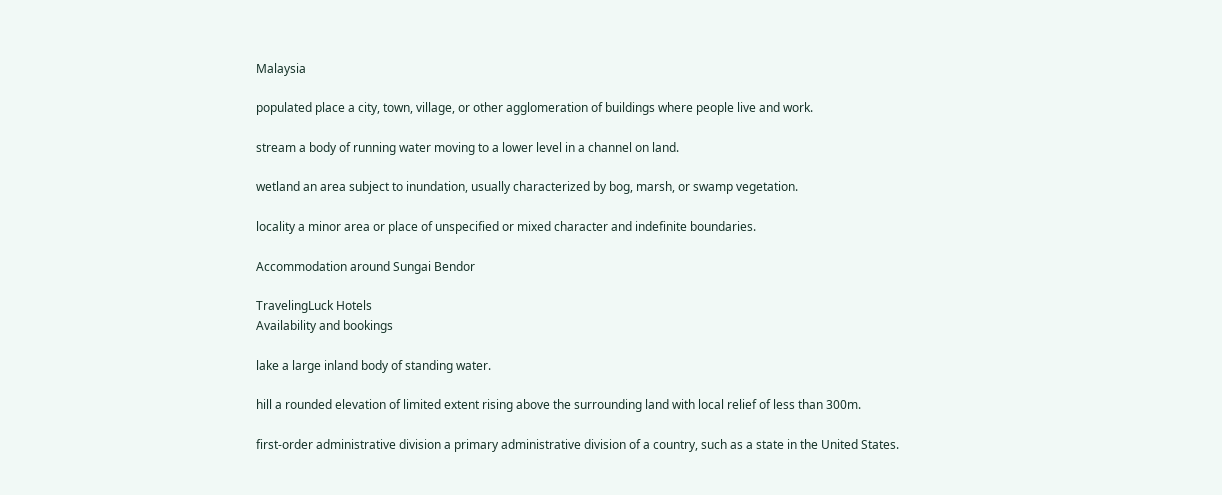Malaysia

populated place a city, town, village, or other agglomeration of buildings where people live and work.

stream a body of running water moving to a lower level in a channel on land.

wetland an area subject to inundation, usually characterized by bog, marsh, or swamp vegetation.

locality a minor area or place of unspecified or mixed character and indefinite boundaries.

Accommodation around Sungai Bendor

TravelingLuck Hotels
Availability and bookings

lake a large inland body of standing water.

hill a rounded elevation of limited extent rising above the surrounding land with local relief of less than 300m.

first-order administrative division a primary administrative division of a country, such as a state in the United States.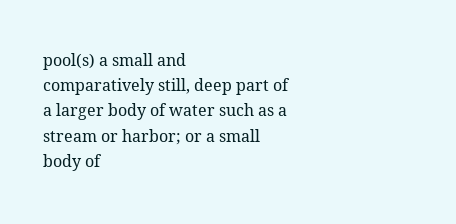pool(s) a small and comparatively still, deep part of a larger body of water such as a stream or harbor; or a small body of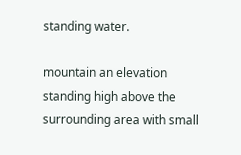standing water.

mountain an elevation standing high above the surrounding area with small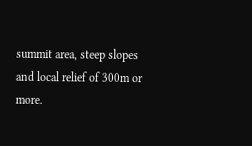summit area, steep slopes and local relief of 300m or more.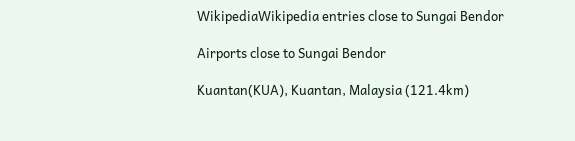WikipediaWikipedia entries close to Sungai Bendor

Airports close to Sungai Bendor

Kuantan(KUA), Kuantan, Malaysia (121.4km)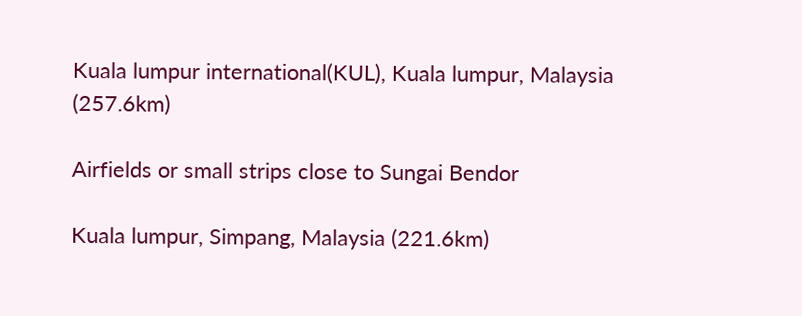Kuala lumpur international(KUL), Kuala lumpur, Malaysia (257.6km)

Airfields or small strips close to Sungai Bendor

Kuala lumpur, Simpang, Malaysia (221.6km)